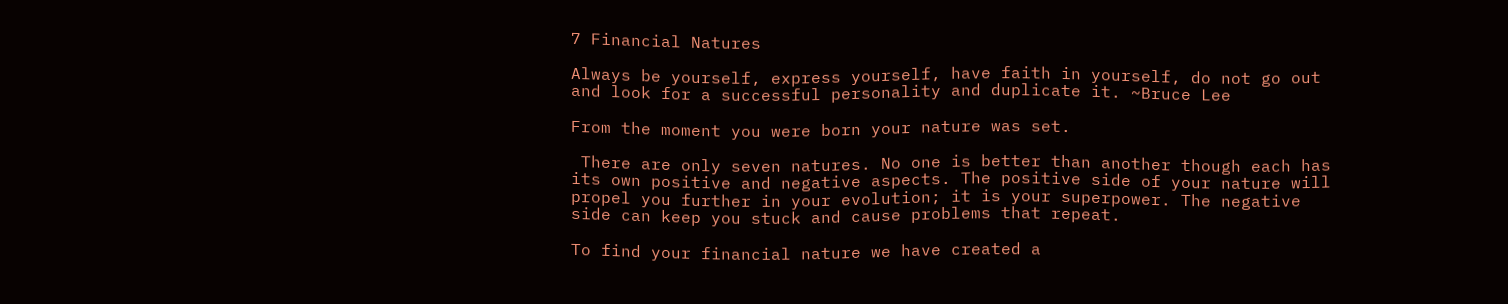7 Financial Natures

Always be yourself, express yourself, have faith in yourself, do not go out and look for a successful personality and duplicate it. ~Bruce Lee

From the moment you were born your nature was set.

 There are only seven natures. No one is better than another though each has its own positive and negative aspects. The positive side of your nature will propel you further in your evolution; it is your superpower. The negative side can keep you stuck and cause problems that repeat.

To find your financial nature we have created a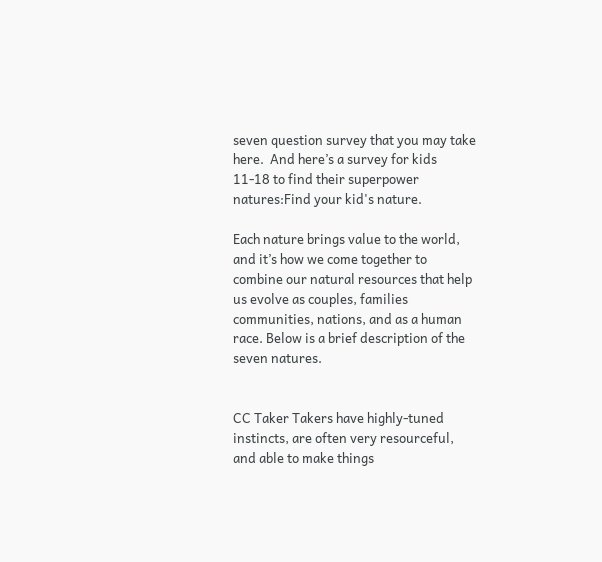seven question survey that you may take here.  And here’s a survey for kids 11-18 to find their superpower natures:Find your kid's nature.

Each nature brings value to the world, and it’s how we come together to combine our natural resources that help us evolve as couples, families communities, nations, and as a human race. Below is a brief description of the seven natures.


CC Taker Takers have highly-tuned instincts, are often very resourceful, and able to make things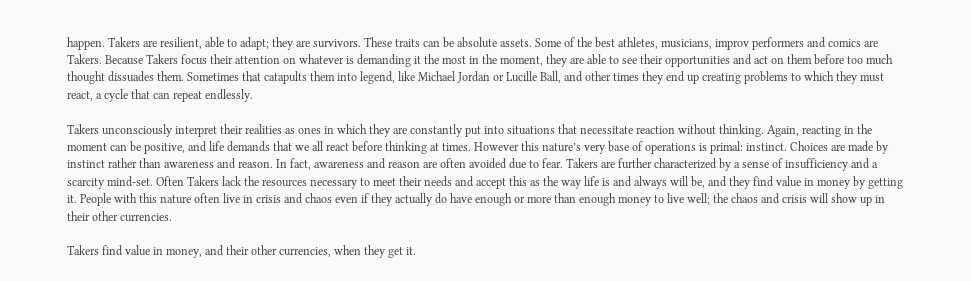happen. Takers are resilient, able to adapt; they are survivors. These traits can be absolute assets. Some of the best athletes, musicians, improv performers and comics are Takers. Because Takers focus their attention on whatever is demanding it the most in the moment, they are able to see their opportunities and act on them before too much thought dissuades them. Sometimes that catapults them into legend, like Michael Jordan or Lucille Ball, and other times they end up creating problems to which they must react, a cycle that can repeat endlessly.

Takers unconsciously interpret their realities as ones in which they are constantly put into situations that necessitate reaction without thinking. Again, reacting in the moment can be positive, and life demands that we all react before thinking at times. However this nature’s very base of operations is primal: instinct. Choices are made by instinct rather than awareness and reason. In fact, awareness and reason are often avoided due to fear. Takers are further characterized by a sense of insufficiency and a scarcity mind-set. Often Takers lack the resources necessary to meet their needs and accept this as the way life is and always will be, and they find value in money by getting it. People with this nature often live in crisis and chaos even if they actually do have enough or more than enough money to live well; the chaos and crisis will show up in their other currencies.

Takers find value in money, and their other currencies, when they get it.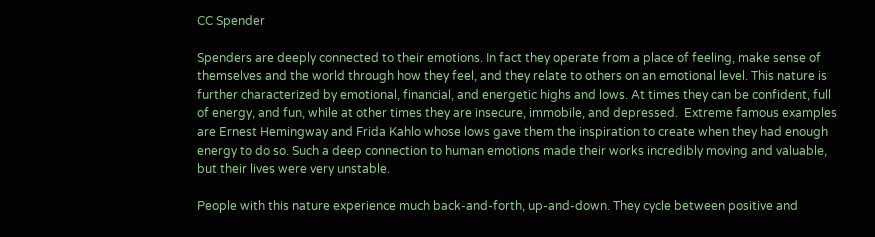CC Spender

Spenders are deeply connected to their emotions. In fact they operate from a place of feeling, make sense of themselves and the world through how they feel, and they relate to others on an emotional level. This nature is further characterized by emotional, financial, and energetic highs and lows. At times they can be confident, full of energy, and fun, while at other times they are insecure, immobile, and depressed.  Extreme famous examples are Ernest Hemingway and Frida Kahlo whose lows gave them the inspiration to create when they had enough energy to do so. Such a deep connection to human emotions made their works incredibly moving and valuable, but their lives were very unstable.

People with this nature experience much back-and-forth, up-and-down. They cycle between positive and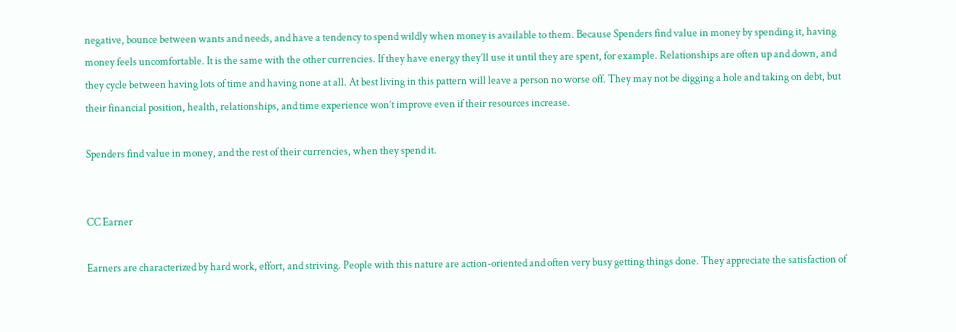negative, bounce between wants and needs, and have a tendency to spend wildly when money is available to them. Because Spenders find value in money by spending it, having money feels uncomfortable. It is the same with the other currencies. If they have energy they’ll use it until they are spent, for example. Relationships are often up and down, and they cycle between having lots of time and having none at all. At best living in this pattern will leave a person no worse off. They may not be digging a hole and taking on debt, but their financial position, health, relationships, and time experience won’t improve even if their resources increase.

Spenders find value in money, and the rest of their currencies, when they spend it.


CC Earner

Earners are characterized by hard work, effort, and striving. People with this nature are action-oriented and often very busy getting things done. They appreciate the satisfaction of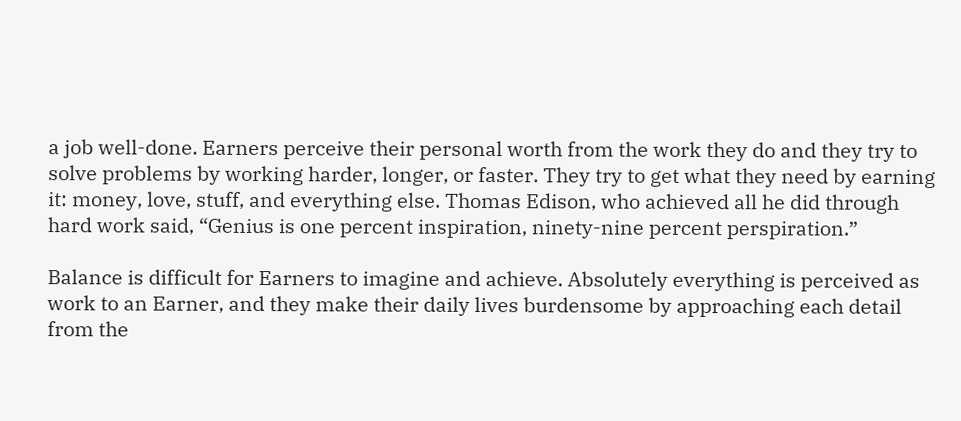a job well-done. Earners perceive their personal worth from the work they do and they try to solve problems by working harder, longer, or faster. They try to get what they need by earning it: money, love, stuff, and everything else. Thomas Edison, who achieved all he did through hard work said, “Genius is one percent inspiration, ninety-nine percent perspiration.”

Balance is difficult for Earners to imagine and achieve. Absolutely everything is perceived as work to an Earner, and they make their daily lives burdensome by approaching each detail from the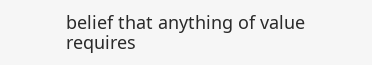belief that anything of value requires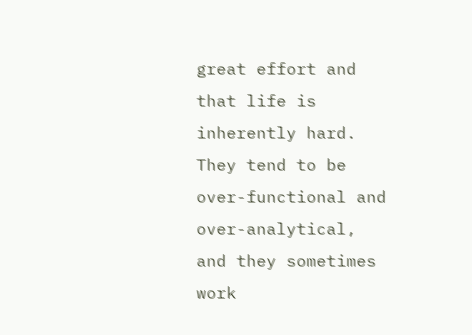great effort and that life is inherently hard. They tend to be over-functional and over-analytical, and they sometimes work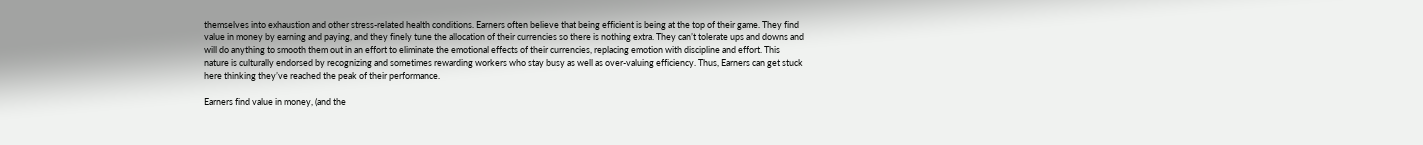themselves into exhaustion and other stress-related health conditions. Earners often believe that being efficient is being at the top of their game. They find value in money by earning and paying, and they finely tune the allocation of their currencies so there is nothing extra. They can’t tolerate ups and downs and will do anything to smooth them out in an effort to eliminate the emotional effects of their currencies, replacing emotion with discipline and effort. This nature is culturally endorsed by recognizing and sometimes rewarding workers who stay busy as well as over-valuing efficiency. Thus, Earners can get stuck here thinking they’ve reached the peak of their performance.

Earners find value in money, (and the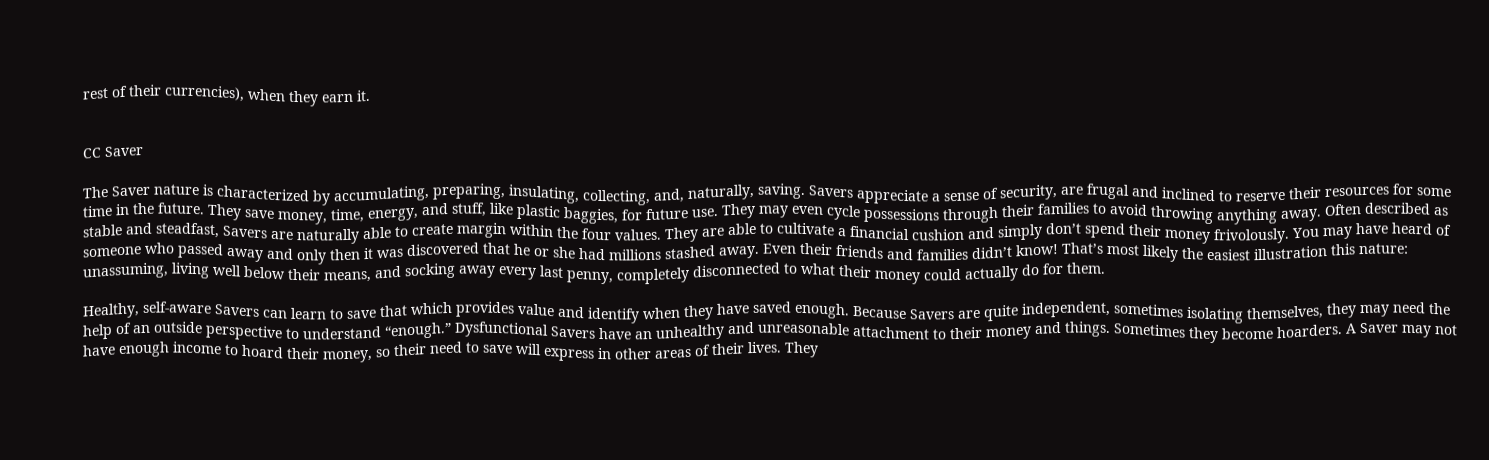rest of their currencies), when they earn it.


CC Saver

The Saver nature is characterized by accumulating, preparing, insulating, collecting, and, naturally, saving. Savers appreciate a sense of security, are frugal and inclined to reserve their resources for some time in the future. They save money, time, energy, and stuff, like plastic baggies, for future use. They may even cycle possessions through their families to avoid throwing anything away. Often described as stable and steadfast, Savers are naturally able to create margin within the four values. They are able to cultivate a financial cushion and simply don’t spend their money frivolously. You may have heard of someone who passed away and only then it was discovered that he or she had millions stashed away. Even their friends and families didn’t know! That’s most likely the easiest illustration this nature: unassuming, living well below their means, and socking away every last penny, completely disconnected to what their money could actually do for them.

Healthy, self-aware Savers can learn to save that which provides value and identify when they have saved enough. Because Savers are quite independent, sometimes isolating themselves, they may need the help of an outside perspective to understand “enough.” Dysfunctional Savers have an unhealthy and unreasonable attachment to their money and things. Sometimes they become hoarders. A Saver may not have enough income to hoard their money, so their need to save will express in other areas of their lives. They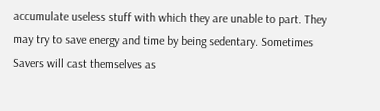accumulate useless stuff with which they are unable to part. They may try to save energy and time by being sedentary. Sometimes Savers will cast themselves as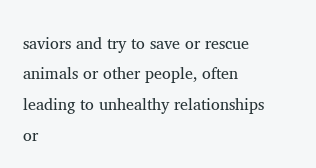saviors and try to save or rescue animals or other people, often leading to unhealthy relationships or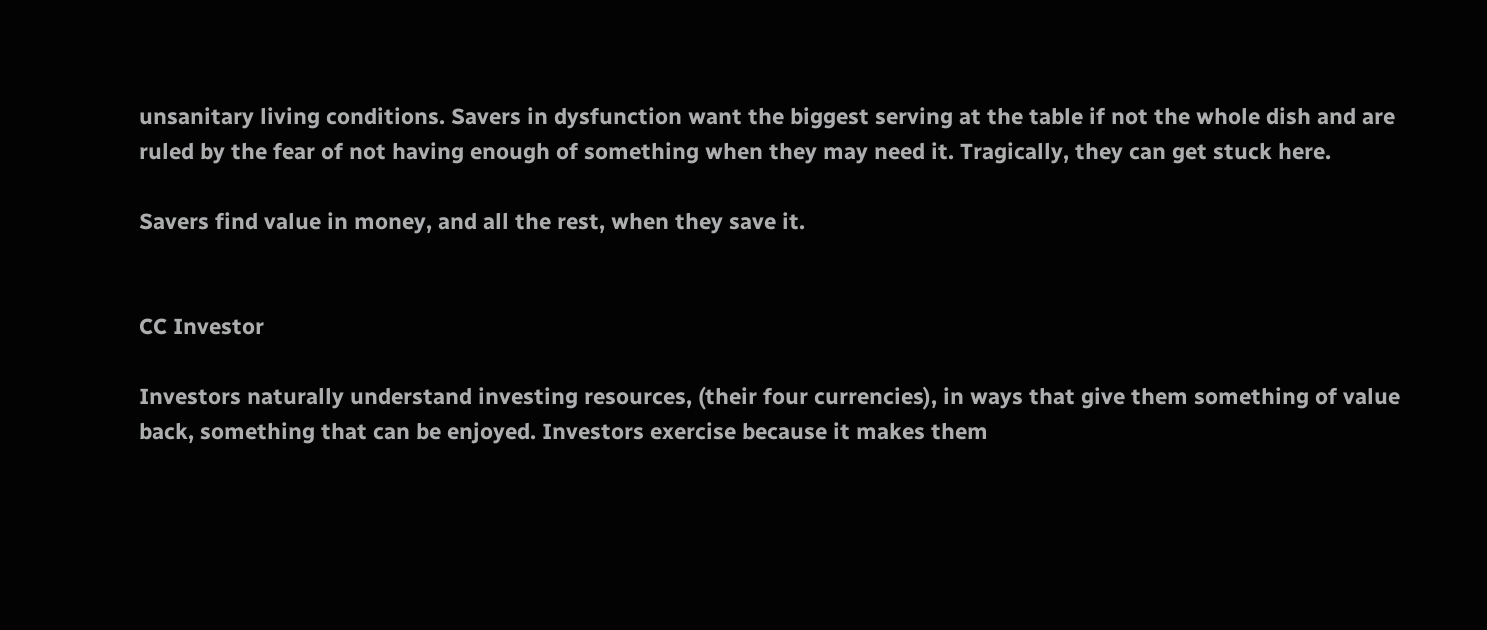unsanitary living conditions. Savers in dysfunction want the biggest serving at the table if not the whole dish and are ruled by the fear of not having enough of something when they may need it. Tragically, they can get stuck here.

Savers find value in money, and all the rest, when they save it.


CC Investor

Investors naturally understand investing resources, (their four currencies), in ways that give them something of value back, something that can be enjoyed. Investors exercise because it makes them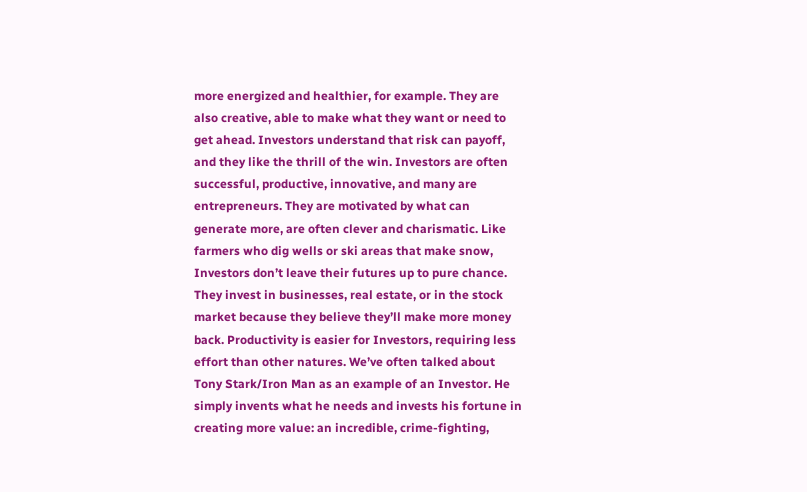more energized and healthier, for example. They are also creative, able to make what they want or need to get ahead. Investors understand that risk can payoff, and they like the thrill of the win. Investors are often successful, productive, innovative, and many are entrepreneurs. They are motivated by what can generate more, are often clever and charismatic. Like farmers who dig wells or ski areas that make snow, Investors don’t leave their futures up to pure chance. They invest in businesses, real estate, or in the stock market because they believe they’ll make more money back. Productivity is easier for Investors, requiring less effort than other natures. We’ve often talked about Tony Stark/Iron Man as an example of an Investor. He simply invents what he needs and invests his fortune in creating more value: an incredible, crime-fighting,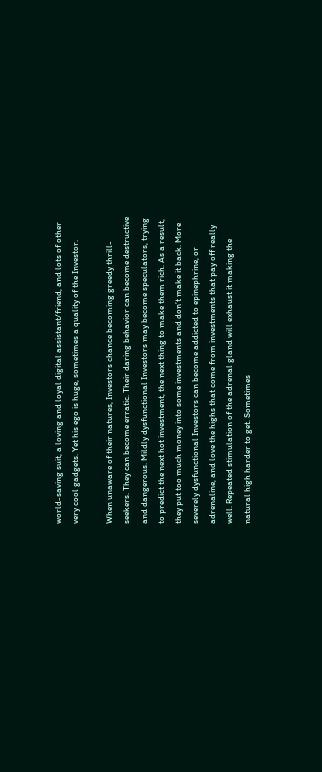world-saving suit, a loving and loyal digital assistant/friend, and lots of other very cool gadgets. Yet his ego is huge, sometimes a quality of the Investor.

When unaware of their natures, Investors chance becoming greedy thrill-seekers. They can become erratic. Their daring behavior can become destructive and dangerous. Mildly dysfunctional Investors may become speculators, trying to predict the next hot investment, the next thing to make them rich. As a result, they put too much money into some investments and don’t make it back. More severely dysfunctional Investors can become addicted to epinephrine, or adrenaline, and love the highs that come from investments that pay off really well. Repeated stimulation of the adrenal gland will exhaust it making the natural high harder to get. Sometimes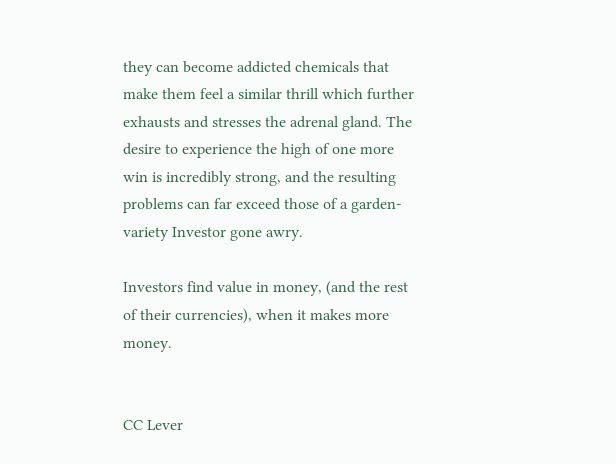they can become addicted chemicals that make them feel a similar thrill which further exhausts and stresses the adrenal gland. The desire to experience the high of one more win is incredibly strong, and the resulting problems can far exceed those of a garden-variety Investor gone awry.

Investors find value in money, (and the rest of their currencies), when it makes more money.


CC Lever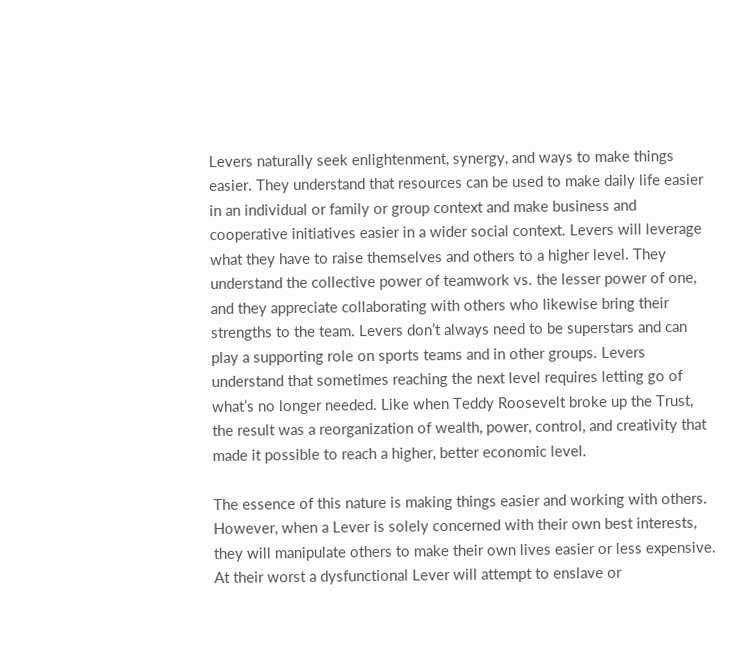Levers naturally seek enlightenment, synergy, and ways to make things easier. They understand that resources can be used to make daily life easier in an individual or family or group context and make business and cooperative initiatives easier in a wider social context. Levers will leverage what they have to raise themselves and others to a higher level. They understand the collective power of teamwork vs. the lesser power of one, and they appreciate collaborating with others who likewise bring their strengths to the team. Levers don’t always need to be superstars and can play a supporting role on sports teams and in other groups. Levers understand that sometimes reaching the next level requires letting go of what’s no longer needed. Like when Teddy Roosevelt broke up the Trust, the result was a reorganization of wealth, power, control, and creativity that made it possible to reach a higher, better economic level.

The essence of this nature is making things easier and working with others. However, when a Lever is solely concerned with their own best interests, they will manipulate others to make their own lives easier or less expensive. At their worst a dysfunctional Lever will attempt to enslave or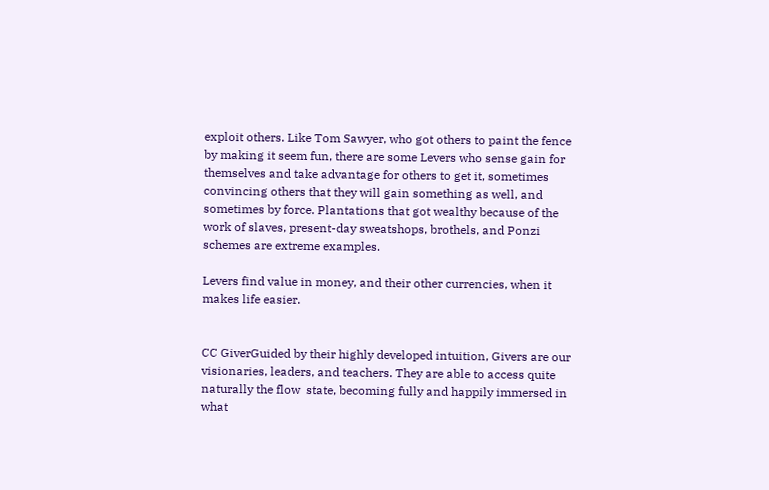exploit others. Like Tom Sawyer, who got others to paint the fence by making it seem fun, there are some Levers who sense gain for themselves and take advantage for others to get it, sometimes convincing others that they will gain something as well, and sometimes by force. Plantations that got wealthy because of the work of slaves, present-day sweatshops, brothels, and Ponzi schemes are extreme examples.

Levers find value in money, and their other currencies, when it makes life easier.


CC GiverGuided by their highly developed intuition, Givers are our visionaries, leaders, and teachers. They are able to access quite naturally the flow  state, becoming fully and happily immersed in what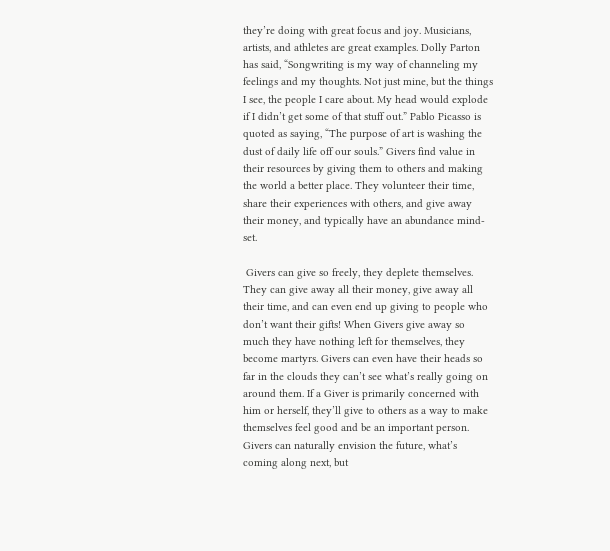they’re doing with great focus and joy. Musicians, artists, and athletes are great examples. Dolly Parton has said, “Songwriting is my way of channeling my feelings and my thoughts. Not just mine, but the things I see, the people I care about. My head would explode if I didn’t get some of that stuff out.” Pablo Picasso is quoted as saying, “The purpose of art is washing the dust of daily life off our souls.” Givers find value in their resources by giving them to others and making the world a better place. They volunteer their time, share their experiences with others, and give away their money, and typically have an abundance mind-set.

 Givers can give so freely, they deplete themselves. They can give away all their money, give away all their time, and can even end up giving to people who don’t want their gifts! When Givers give away so much they have nothing left for themselves, they become martyrs. Givers can even have their heads so far in the clouds they can’t see what’s really going on around them. If a Giver is primarily concerned with him or herself, they’ll give to others as a way to make themselves feel good and be an important person. Givers can naturally envision the future, what’s coming along next, but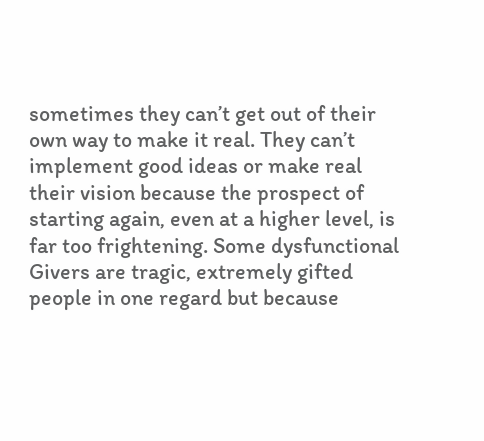sometimes they can’t get out of their own way to make it real. They can’t implement good ideas or make real their vision because the prospect of starting again, even at a higher level, is far too frightening. Some dysfunctional Givers are tragic, extremely gifted people in one regard but because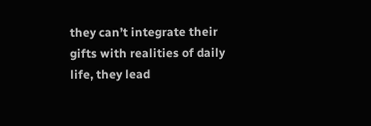they can’t integrate their gifts with realities of daily life, they lead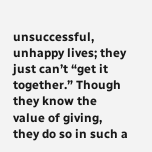unsuccessful, unhappy lives; they just can’t “get it together.” Though they know the value of giving, they do so in such a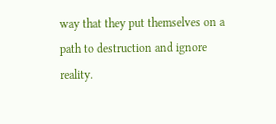way that they put themselves on a path to destruction and ignore reality.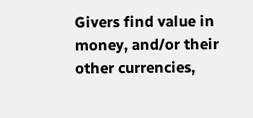Givers find value in money, and/or their other currencies,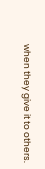when they give it to others.